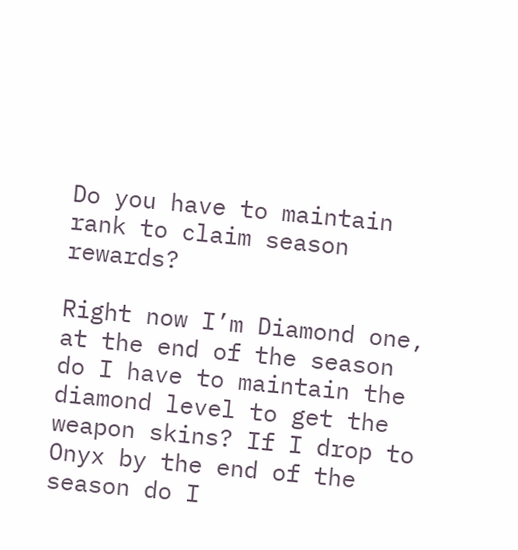Do you have to maintain rank to claim season rewards?

Right now I’m Diamond one, at the end of the season do I have to maintain the diamond level to get the weapon skins? If I drop to Onyx by the end of the season do I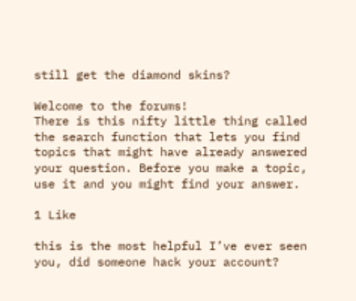still get the diamond skins?

Welcome to the forums!
There is this nifty little thing called the search function that lets you find topics that might have already answered your question. Before you make a topic, use it and you might find your answer.

1 Like

this is the most helpful I’ve ever seen you, did someone hack your account?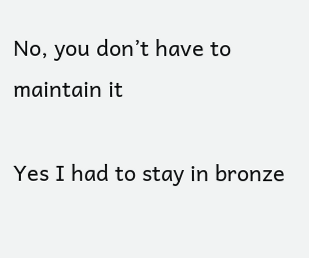No, you don’t have to maintain it

Yes I had to stay in bronze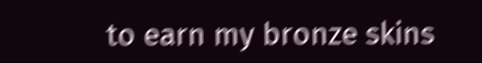to earn my bronze skins